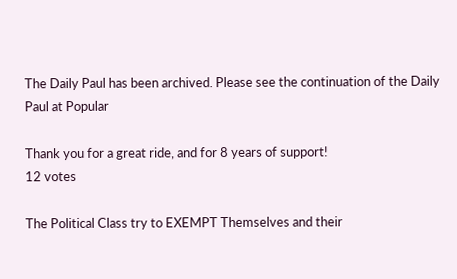The Daily Paul has been archived. Please see the continuation of the Daily Paul at Popular

Thank you for a great ride, and for 8 years of support!
12 votes

The Political Class try to EXEMPT Themselves and their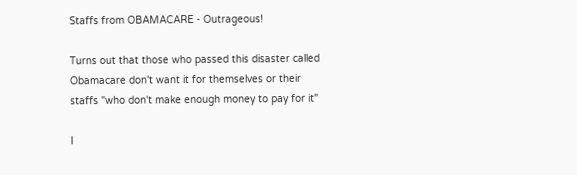Staffs from OBAMACARE - Outrageous!

Turns out that those who passed this disaster called Obamacare don't want it for themselves or their staffs "who don't make enough money to pay for it"

I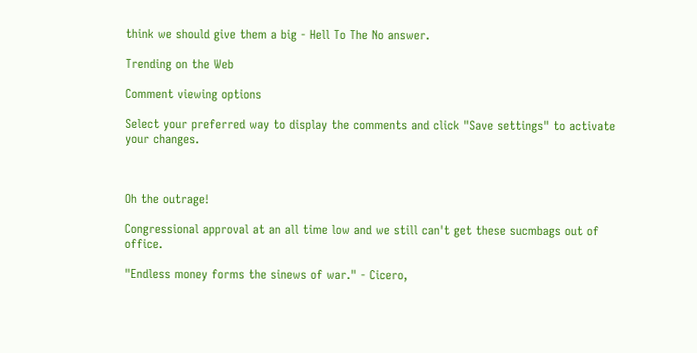think we should give them a big - Hell To The No answer.

Trending on the Web

Comment viewing options

Select your preferred way to display the comments and click "Save settings" to activate your changes.



Oh the outrage!

Congressional approval at an all time low and we still can't get these sucmbags out of office.

"Endless money forms the sinews of war." - Cicero,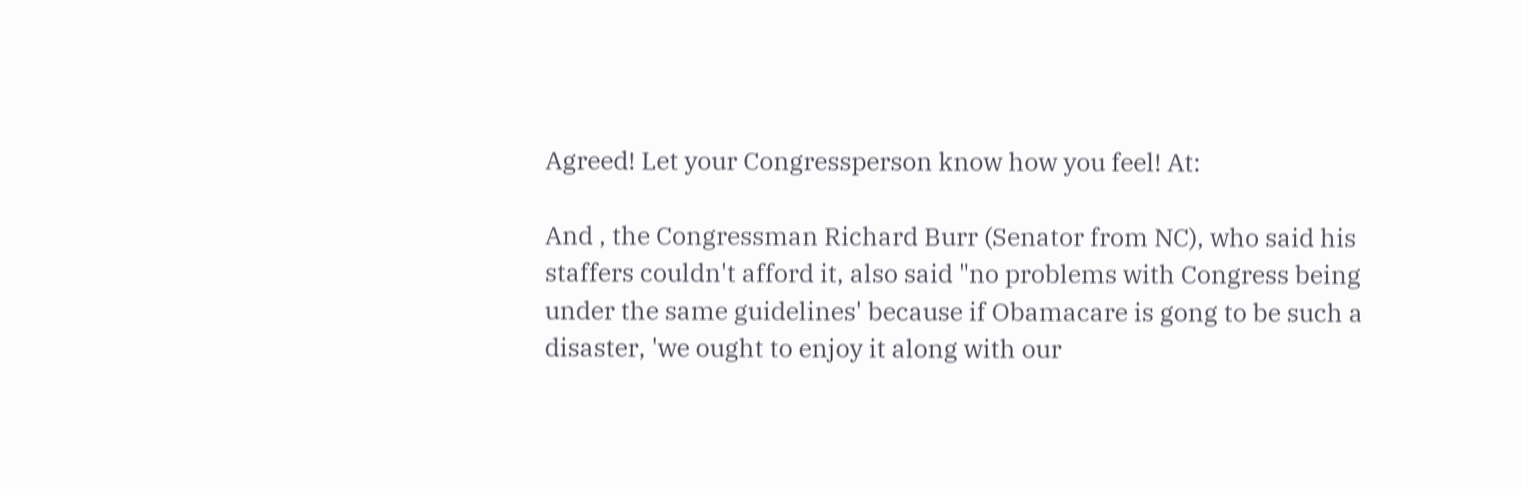Agreed! Let your Congressperson know how you feel! At:

And , the Congressman Richard Burr (Senator from NC), who said his staffers couldn't afford it, also said "no problems with Congress being under the same guidelines' because if Obamacare is gong to be such a disaster, 'we ought to enjoy it along with our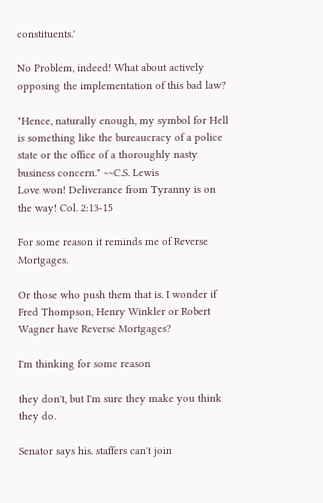constituents.'

No Problem, indeed! What about actively opposing the implementation of this bad law?

"Hence, naturally enough, my symbol for Hell is something like the bureaucracy of a police state or the office of a thoroughly nasty business concern." ~~C.S. Lewis
Love won! Deliverance from Tyranny is on the way! Col. 2:13-15

For some reason it reminds me of Reverse Mortgages.

Or those who push them that is. I wonder if Fred Thompson, Henry Winkler or Robert Wagner have Reverse Mortgages?

I'm thinking for some reason

they don't, but I'm sure they make you think they do.

Senator says his. staffers can't join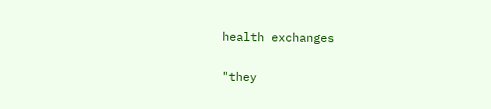health exchanges

"they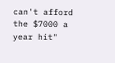can't afford the $7000 a year hit"